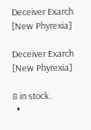Deceiver Exarch [New Phyrexia]

Deceiver Exarch [New Phyrexia]

8 in stock.
  •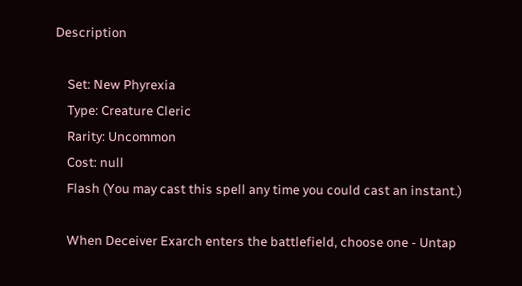Description

    Set: New Phyrexia
    Type: Creature Cleric
    Rarity: Uncommon
    Cost: null
    Flash (You may cast this spell any time you could cast an instant.)

    When Deceiver Exarch enters the battlefield, choose one - Untap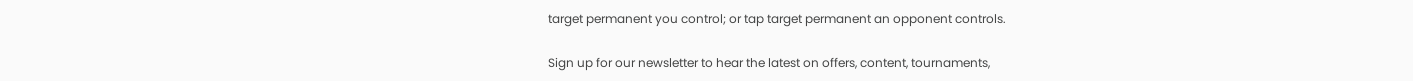target permanent you control; or tap target permanent an opponent controls.

Sign up for our newsletter to hear the latest on offers, content, tournaments,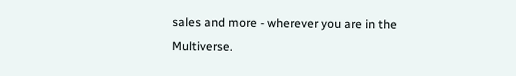sales and more - wherever you are in the Multiverse.